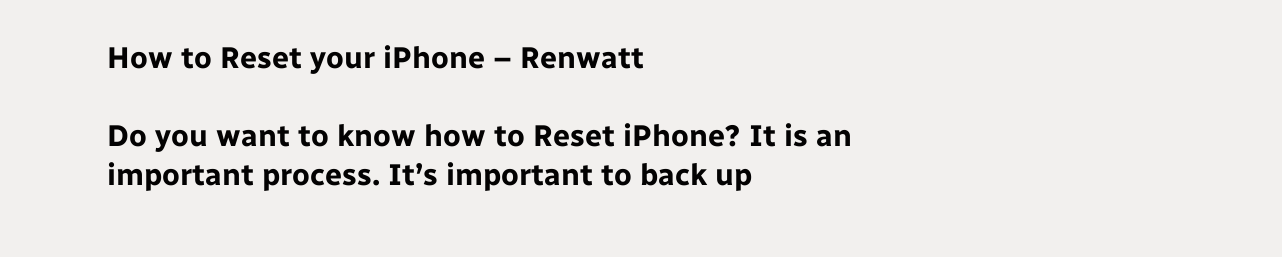How to Reset your iPhone – Renwatt

Do you want to know how to Reset iPhone? It is an important process. It’s important to back up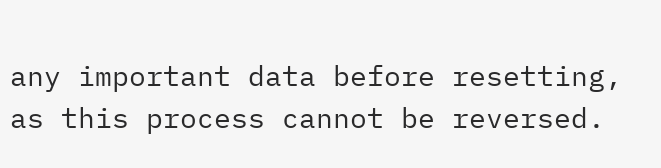any important data before resetting, as this process cannot be reversed.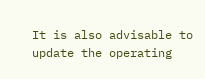It is also advisable to update the operating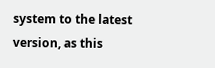system to the latest version, as this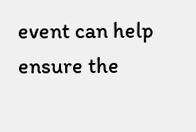event can help ensure the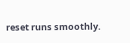reset runs smoothly.